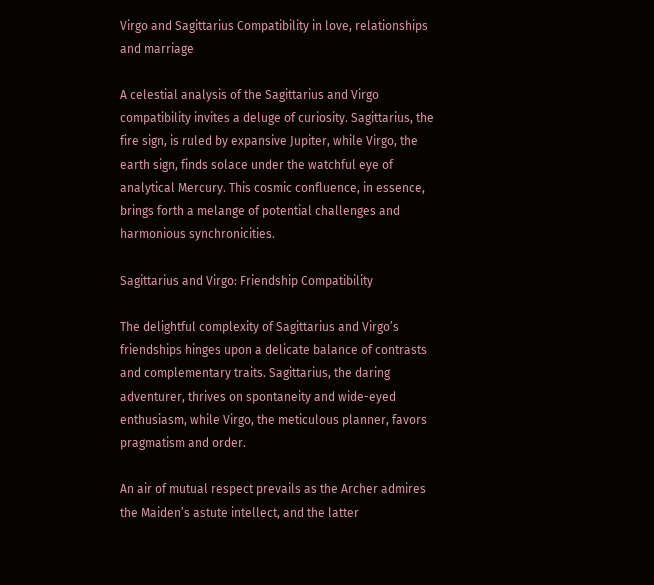Virgo and Sagittarius Compatibility in love, relationships and marriage

A celestial analysis of the Sagittarius and Virgo compatibility invites a deluge of curiosity. Sagittarius, the fire sign, is ruled by expansive Jupiter, while Virgo, the earth sign, finds solace under the watchful eye of analytical Mercury. This cosmic confluence, in essence, brings forth a melange of potential challenges and harmonious synchronicities.

Sagittarius and Virgo: Friendship Compatibility

The delightful complexity of Sagittarius and Virgo’s friendships hinges upon a delicate balance of contrasts and complementary traits. Sagittarius, the daring adventurer, thrives on spontaneity and wide-eyed enthusiasm, while Virgo, the meticulous planner, favors pragmatism and order.

An air of mutual respect prevails as the Archer admires the Maiden’s astute intellect, and the latter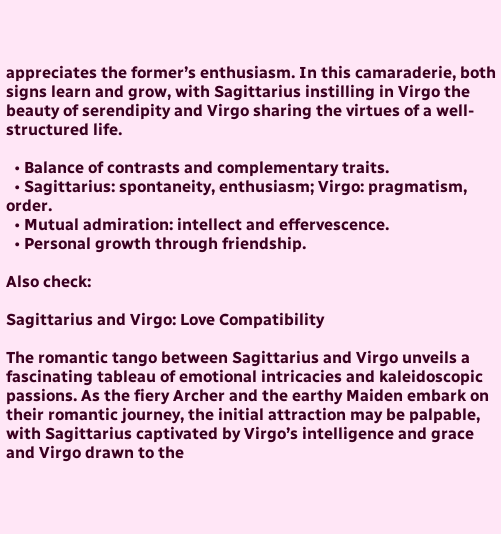appreciates the former’s enthusiasm. In this camaraderie, both signs learn and grow, with Sagittarius instilling in Virgo the beauty of serendipity and Virgo sharing the virtues of a well-structured life.

  • Balance of contrasts and complementary traits.
  • Sagittarius: spontaneity, enthusiasm; Virgo: pragmatism, order.
  • Mutual admiration: intellect and effervescence.
  • Personal growth through friendship.

Also check:

Sagittarius and Virgo: Love Compatibility

The romantic tango between Sagittarius and Virgo unveils a fascinating tableau of emotional intricacies and kaleidoscopic passions. As the fiery Archer and the earthy Maiden embark on their romantic journey, the initial attraction may be palpable, with Sagittarius captivated by Virgo’s intelligence and grace and Virgo drawn to the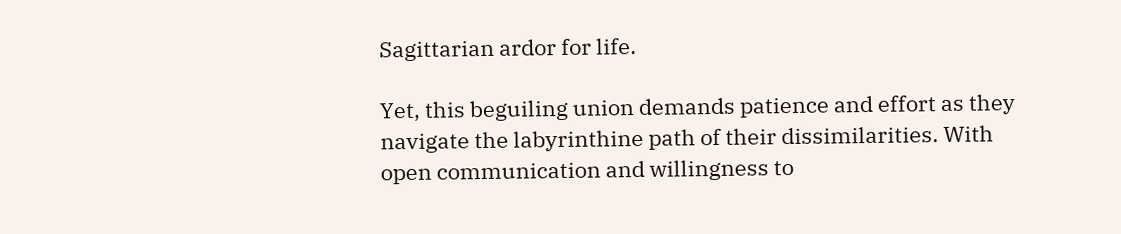Sagittarian ardor for life.

Yet, this beguiling union demands patience and effort as they navigate the labyrinthine path of their dissimilarities. With open communication and willingness to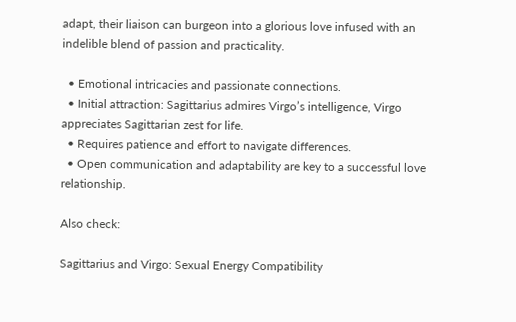adapt, their liaison can burgeon into a glorious love infused with an indelible blend of passion and practicality.

  • Emotional intricacies and passionate connections.
  • Initial attraction: Sagittarius admires Virgo’s intelligence, Virgo appreciates Sagittarian zest for life.
  • Requires patience and effort to navigate differences.
  • Open communication and adaptability are key to a successful love relationship.

Also check:

Sagittarius and Virgo: Sexual Energy Compatibility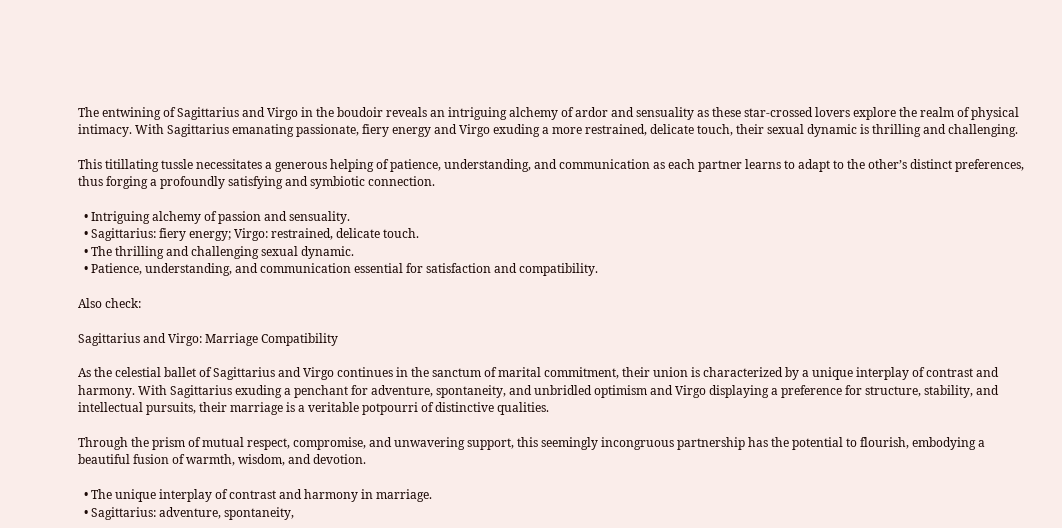The entwining of Sagittarius and Virgo in the boudoir reveals an intriguing alchemy of ardor and sensuality as these star-crossed lovers explore the realm of physical intimacy. With Sagittarius emanating passionate, fiery energy and Virgo exuding a more restrained, delicate touch, their sexual dynamic is thrilling and challenging.

This titillating tussle necessitates a generous helping of patience, understanding, and communication as each partner learns to adapt to the other’s distinct preferences, thus forging a profoundly satisfying and symbiotic connection.

  • Intriguing alchemy of passion and sensuality.
  • Sagittarius: fiery energy; Virgo: restrained, delicate touch.
  • The thrilling and challenging sexual dynamic.
  • Patience, understanding, and communication essential for satisfaction and compatibility.

Also check:

Sagittarius and Virgo: Marriage Compatibility

As the celestial ballet of Sagittarius and Virgo continues in the sanctum of marital commitment, their union is characterized by a unique interplay of contrast and harmony. With Sagittarius exuding a penchant for adventure, spontaneity, and unbridled optimism and Virgo displaying a preference for structure, stability, and intellectual pursuits, their marriage is a veritable potpourri of distinctive qualities.

Through the prism of mutual respect, compromise, and unwavering support, this seemingly incongruous partnership has the potential to flourish, embodying a beautiful fusion of warmth, wisdom, and devotion.

  • The unique interplay of contrast and harmony in marriage.
  • Sagittarius: adventure, spontaneity,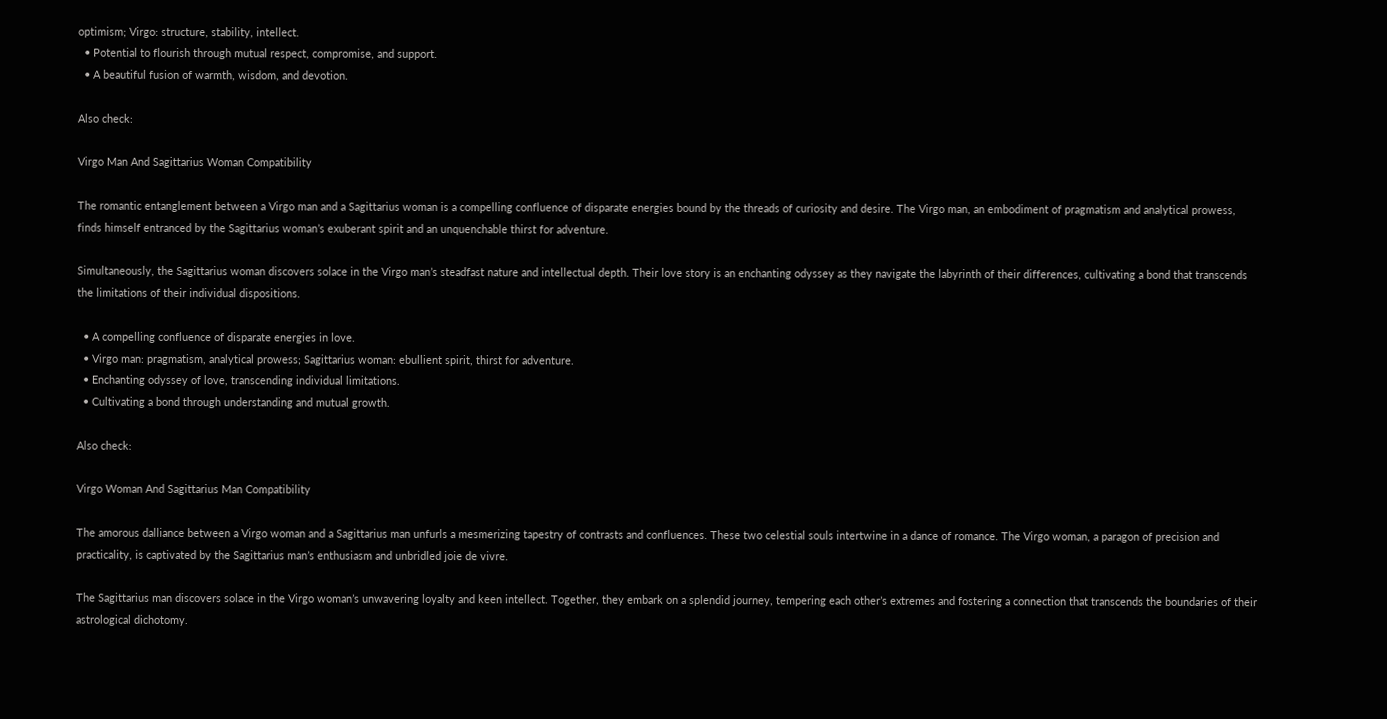optimism; Virgo: structure, stability, intellect.
  • Potential to flourish through mutual respect, compromise, and support.
  • A beautiful fusion of warmth, wisdom, and devotion.

Also check:

Virgo Man And Sagittarius Woman Compatibility

The romantic entanglement between a Virgo man and a Sagittarius woman is a compelling confluence of disparate energies bound by the threads of curiosity and desire. The Virgo man, an embodiment of pragmatism and analytical prowess, finds himself entranced by the Sagittarius woman’s exuberant spirit and an unquenchable thirst for adventure.

Simultaneously, the Sagittarius woman discovers solace in the Virgo man’s steadfast nature and intellectual depth. Their love story is an enchanting odyssey as they navigate the labyrinth of their differences, cultivating a bond that transcends the limitations of their individual dispositions.

  • A compelling confluence of disparate energies in love.
  • Virgo man: pragmatism, analytical prowess; Sagittarius woman: ebullient spirit, thirst for adventure.
  • Enchanting odyssey of love, transcending individual limitations.
  • Cultivating a bond through understanding and mutual growth.

Also check:

Virgo Woman And Sagittarius Man Compatibility

The amorous dalliance between a Virgo woman and a Sagittarius man unfurls a mesmerizing tapestry of contrasts and confluences. These two celestial souls intertwine in a dance of romance. The Virgo woman, a paragon of precision and practicality, is captivated by the Sagittarius man’s enthusiasm and unbridled joie de vivre.

The Sagittarius man discovers solace in the Virgo woman’s unwavering loyalty and keen intellect. Together, they embark on a splendid journey, tempering each other’s extremes and fostering a connection that transcends the boundaries of their astrological dichotomy.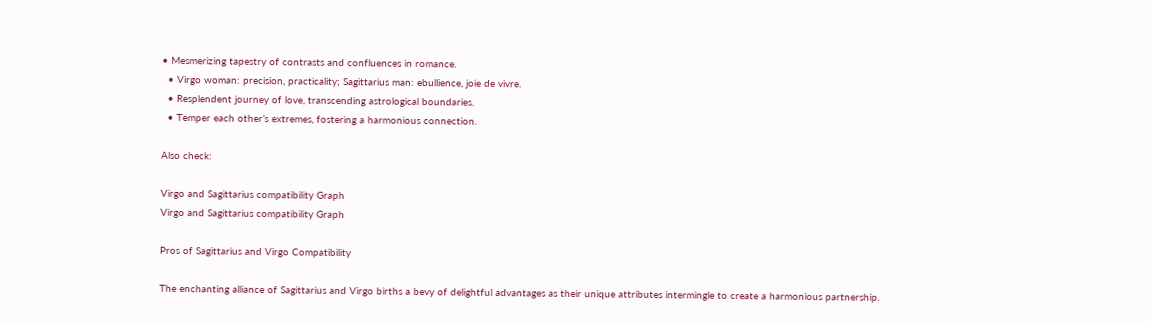• Mesmerizing tapestry of contrasts and confluences in romance.
  • Virgo woman: precision, practicality; Sagittarius man: ebullience, joie de vivre.
  • Resplendent journey of love, transcending astrological boundaries.
  • Temper each other’s extremes, fostering a harmonious connection.

Also check:

Virgo and Sagittarius compatibility Graph
Virgo and Sagittarius compatibility Graph

Pros of Sagittarius and Virgo Compatibility

The enchanting alliance of Sagittarius and Virgo births a bevy of delightful advantages as their unique attributes intermingle to create a harmonious partnership.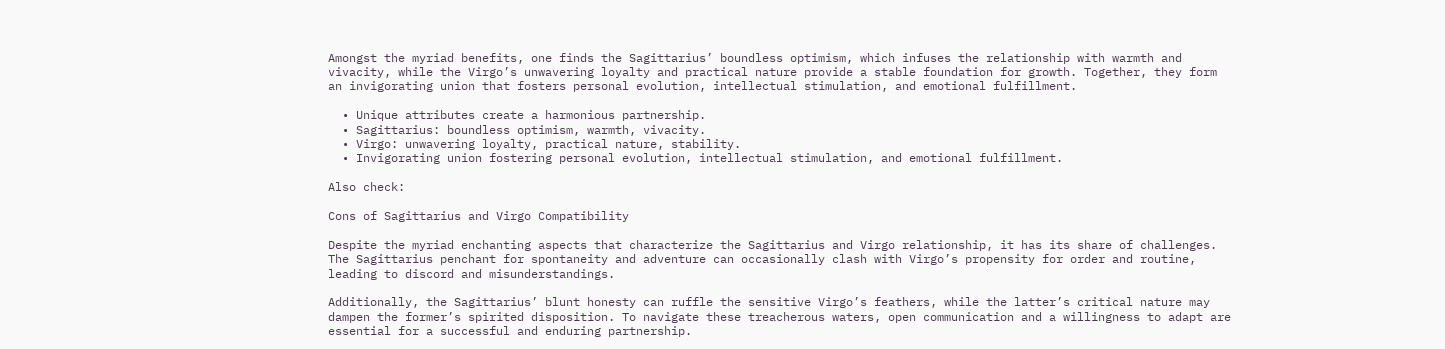Amongst the myriad benefits, one finds the Sagittarius’ boundless optimism, which infuses the relationship with warmth and vivacity, while the Virgo’s unwavering loyalty and practical nature provide a stable foundation for growth. Together, they form an invigorating union that fosters personal evolution, intellectual stimulation, and emotional fulfillment.

  • Unique attributes create a harmonious partnership.
  • Sagittarius: boundless optimism, warmth, vivacity.
  • Virgo: unwavering loyalty, practical nature, stability.
  • Invigorating union fostering personal evolution, intellectual stimulation, and emotional fulfillment.

Also check:

Cons of Sagittarius and Virgo Compatibility

Despite the myriad enchanting aspects that characterize the Sagittarius and Virgo relationship, it has its share of challenges. The Sagittarius penchant for spontaneity and adventure can occasionally clash with Virgo’s propensity for order and routine, leading to discord and misunderstandings.

Additionally, the Sagittarius’ blunt honesty can ruffle the sensitive Virgo’s feathers, while the latter’s critical nature may dampen the former’s spirited disposition. To navigate these treacherous waters, open communication and a willingness to adapt are essential for a successful and enduring partnership.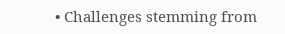• Challenges stemming from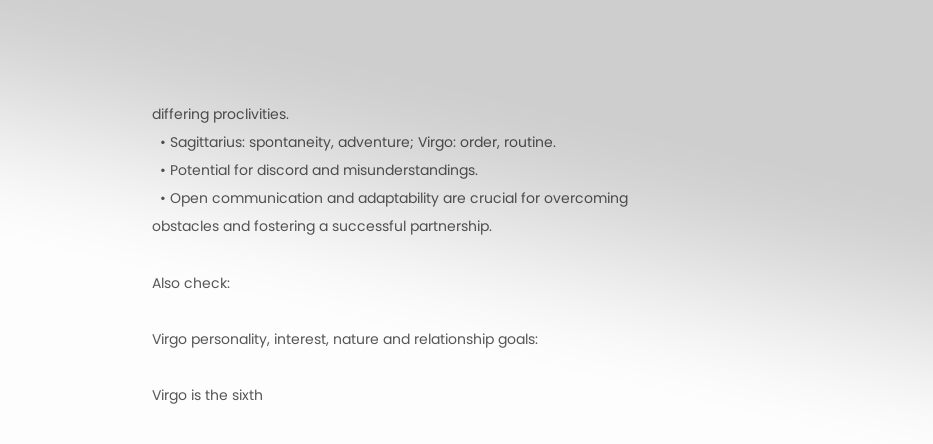differing proclivities.
  • Sagittarius: spontaneity, adventure; Virgo: order, routine.
  • Potential for discord and misunderstandings.
  • Open communication and adaptability are crucial for overcoming obstacles and fostering a successful partnership.

Also check:

Virgo personality, interest, nature and relationship goals:

Virgo is the sixth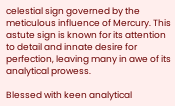celestial sign governed by the meticulous influence of Mercury. This astute sign is known for its attention to detail and innate desire for perfection, leaving many in awe of its analytical prowess.

Blessed with keen analytical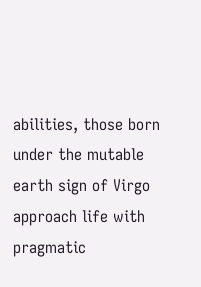abilities, those born under the mutable earth sign of Virgo approach life with pragmatic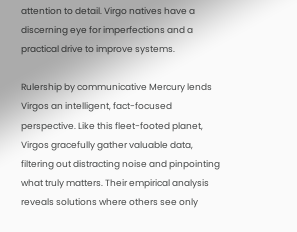attention to detail. Virgo natives have a discerning eye for imperfections and a practical drive to improve systems.

Rulership by communicative Mercury lends Virgos an intelligent, fact-focused perspective. Like this fleet-footed planet, Virgos gracefully gather valuable data, filtering out distracting noise and pinpointing what truly matters. Their empirical analysis reveals solutions where others see only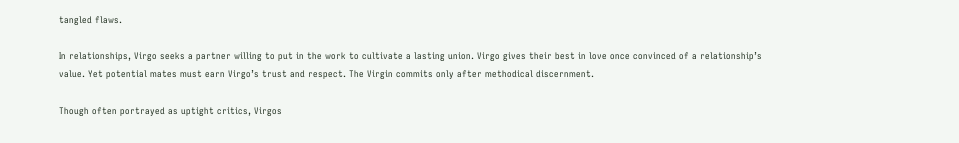tangled flaws.

In relationships, Virgo seeks a partner willing to put in the work to cultivate a lasting union. Virgo gives their best in love once convinced of a relationship’s value. Yet potential mates must earn Virgo’s trust and respect. The Virgin commits only after methodical discernment.

Though often portrayed as uptight critics, Virgos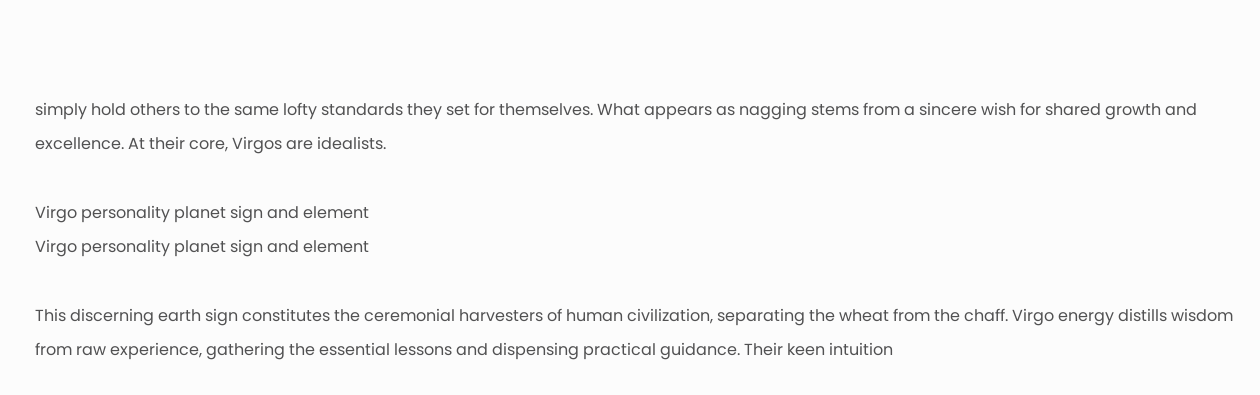simply hold others to the same lofty standards they set for themselves. What appears as nagging stems from a sincere wish for shared growth and excellence. At their core, Virgos are idealists.

Virgo personality planet sign and element
Virgo personality planet sign and element

This discerning earth sign constitutes the ceremonial harvesters of human civilization, separating the wheat from the chaff. Virgo energy distills wisdom from raw experience, gathering the essential lessons and dispensing practical guidance. Their keen intuition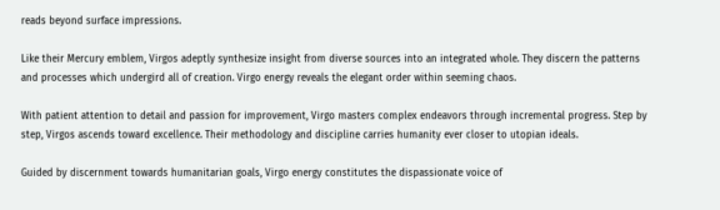reads beyond surface impressions.

Like their Mercury emblem, Virgos adeptly synthesize insight from diverse sources into an integrated whole. They discern the patterns and processes which undergird all of creation. Virgo energy reveals the elegant order within seeming chaos.

With patient attention to detail and passion for improvement, Virgo masters complex endeavors through incremental progress. Step by step, Virgos ascends toward excellence. Their methodology and discipline carries humanity ever closer to utopian ideals.

Guided by discernment towards humanitarian goals, Virgo energy constitutes the dispassionate voice of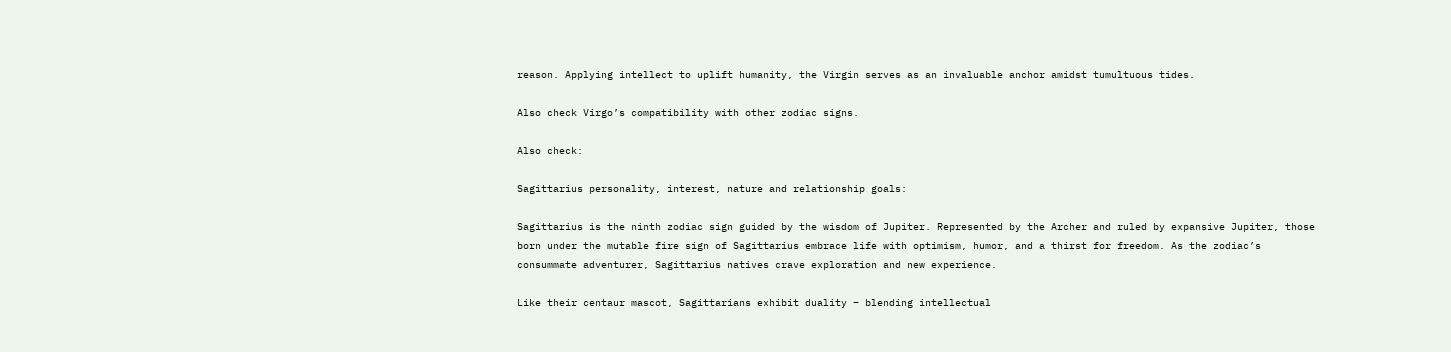reason. Applying intellect to uplift humanity, the Virgin serves as an invaluable anchor amidst tumultuous tides.

Also check Virgo’s compatibility with other zodiac signs.

Also check:

Sagittarius personality, interest, nature and relationship goals:

Sagittarius is the ninth zodiac sign guided by the wisdom of Jupiter. Represented by the Archer and ruled by expansive Jupiter, those born under the mutable fire sign of Sagittarius embrace life with optimism, humor, and a thirst for freedom. As the zodiac’s consummate adventurer, Sagittarius natives crave exploration and new experience.

Like their centaur mascot, Sagittarians exhibit duality – blending intellectual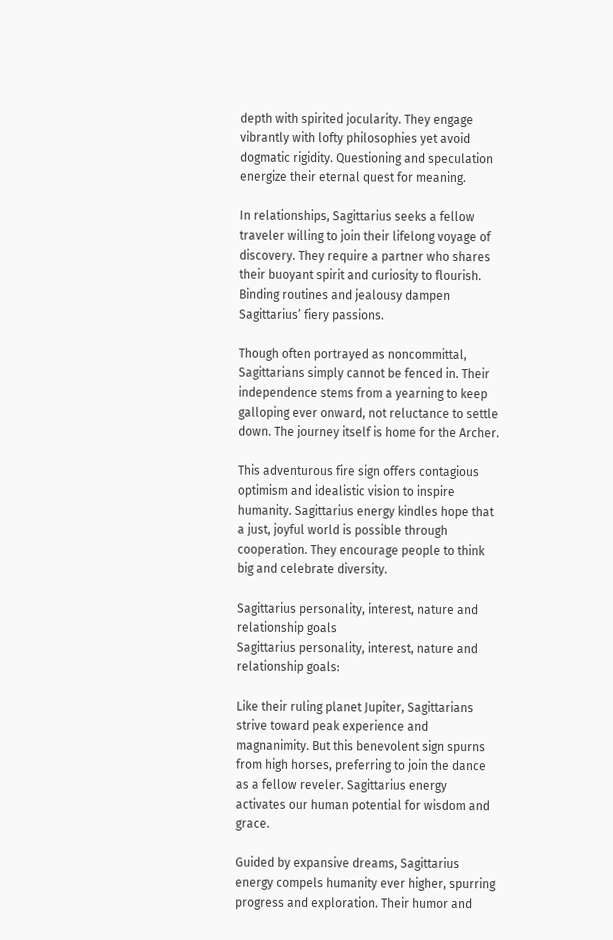depth with spirited jocularity. They engage vibrantly with lofty philosophies yet avoid dogmatic rigidity. Questioning and speculation energize their eternal quest for meaning.

In relationships, Sagittarius seeks a fellow traveler willing to join their lifelong voyage of discovery. They require a partner who shares their buoyant spirit and curiosity to flourish. Binding routines and jealousy dampen Sagittarius’ fiery passions.

Though often portrayed as noncommittal, Sagittarians simply cannot be fenced in. Their independence stems from a yearning to keep galloping ever onward, not reluctance to settle down. The journey itself is home for the Archer.

This adventurous fire sign offers contagious optimism and idealistic vision to inspire humanity. Sagittarius energy kindles hope that a just, joyful world is possible through cooperation. They encourage people to think big and celebrate diversity.

Sagittarius personality, interest, nature and relationship goals
Sagittarius personality, interest, nature and relationship goals:

Like their ruling planet Jupiter, Sagittarians strive toward peak experience and magnanimity. But this benevolent sign spurns from high horses, preferring to join the dance as a fellow reveler. Sagittarius energy activates our human potential for wisdom and grace.

Guided by expansive dreams, Sagittarius energy compels humanity ever higher, spurring progress and exploration. Their humor and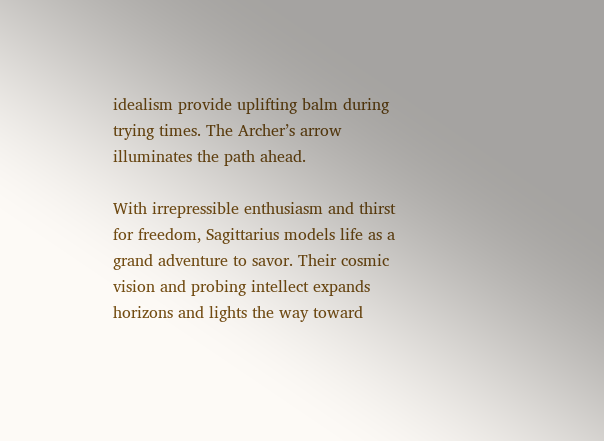idealism provide uplifting balm during trying times. The Archer’s arrow illuminates the path ahead.

With irrepressible enthusiasm and thirst for freedom, Sagittarius models life as a grand adventure to savor. Their cosmic vision and probing intellect expands horizons and lights the way toward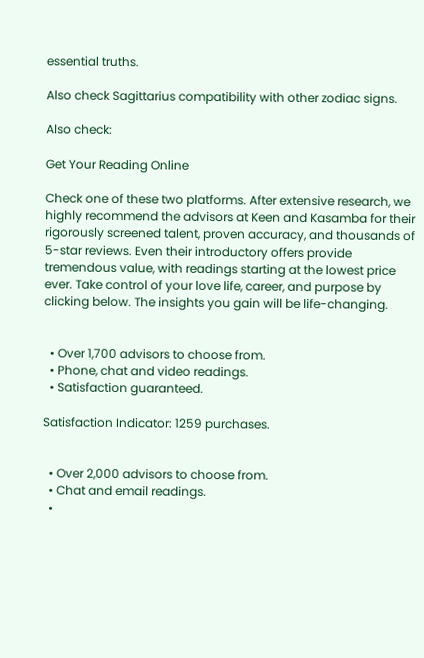essential truths.

Also check Sagittarius compatibility with other zodiac signs.

Also check:

Get Your Reading Online

Check one of these two platforms. After extensive research, we highly recommend the advisors at Keen and Kasamba for their rigorously screened talent, proven accuracy, and thousands of 5-star reviews. Even their introductory offers provide tremendous value, with readings starting at the lowest price ever. Take control of your love life, career, and purpose by clicking below. The insights you gain will be life-changing.


  • Over 1,700 advisors to choose from.
  • Phone, chat and video readings.
  • Satisfaction guaranteed.

Satisfaction Indicator: 1259 purchases.


  • Over 2,000 advisors to choose from.
  • Chat and email readings.
  •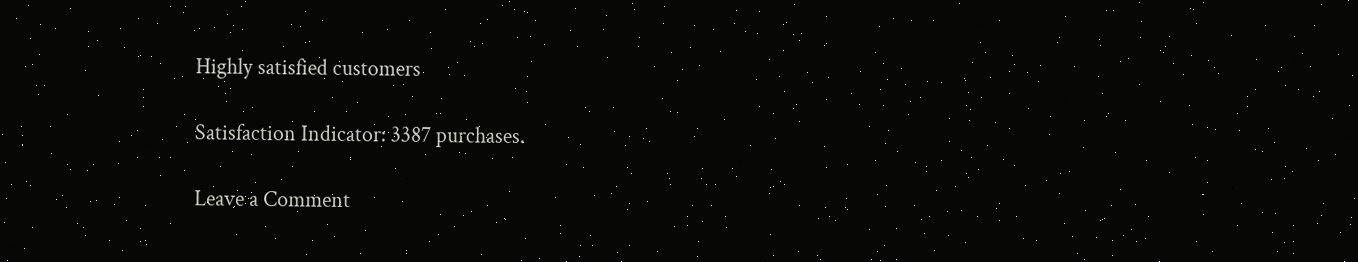Highly satisfied customers

Satisfaction Indicator: 3387 purchases.

Leave a Comment